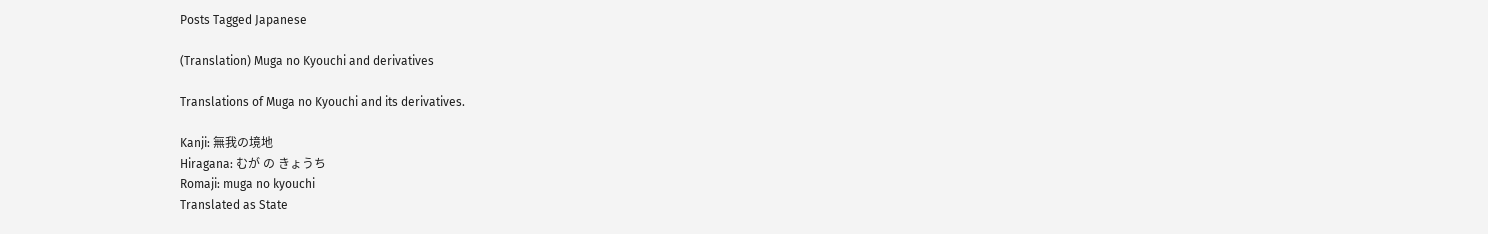Posts Tagged Japanese

(Translation) Muga no Kyouchi and derivatives

Translations of Muga no Kyouchi and its derivatives.

Kanji: 無我の境地
Hiragana: むが の きょうち
Romaji: muga no kyouchi
Translated as State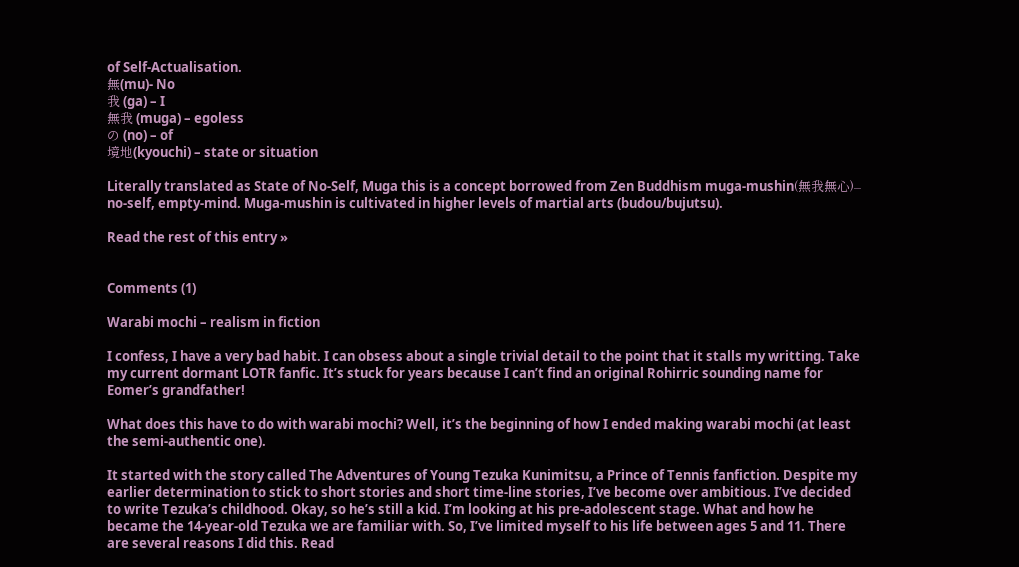of Self-Actualisation.
無(mu)- No
我 (ga) – I
無我 (muga) – egoless
の (no) – of
境地(kyouchi) – state or situation

Literally translated as State of No-Self, Muga this is a concept borrowed from Zen Buddhism muga-mushin(無我無心)– no-self, empty-mind. Muga-mushin is cultivated in higher levels of martial arts (budou/bujutsu).

Read the rest of this entry »


Comments (1)

Warabi mochi – realism in fiction

I confess, I have a very bad habit. I can obsess about a single trivial detail to the point that it stalls my writting. Take my current dormant LOTR fanfic. It’s stuck for years because I can’t find an original Rohirric sounding name for Eomer’s grandfather!

What does this have to do with warabi mochi? Well, it’s the beginning of how I ended making warabi mochi (at least the semi-authentic one).

It started with the story called The Adventures of Young Tezuka Kunimitsu, a Prince of Tennis fanfiction. Despite my earlier determination to stick to short stories and short time-line stories, I’ve become over ambitious. I’ve decided to write Tezuka’s childhood. Okay, so he’s still a kid. I’m looking at his pre-adolescent stage. What and how he became the 14-year-old Tezuka we are familiar with. So, I’ve limited myself to his life between ages 5 and 11. There are several reasons I did this. Read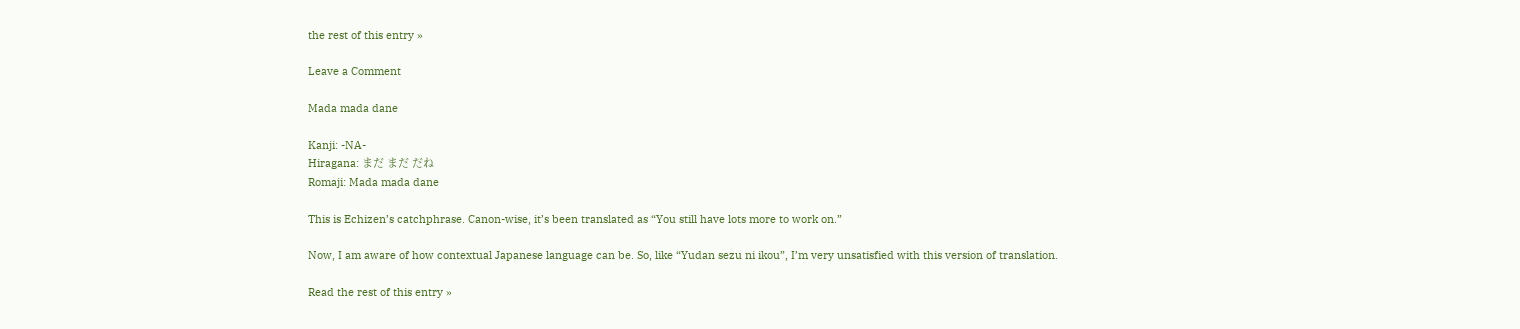the rest of this entry »

Leave a Comment

Mada mada dane

Kanji: -NA-
Hiragana: まだ まだ だね
Romaji: Mada mada dane

This is Echizen’s catchphrase. Canon-wise, it’s been translated as “You still have lots more to work on.”

Now, I am aware of how contextual Japanese language can be. So, like “Yudan sezu ni ikou”, I’m very unsatisfied with this version of translation.

Read the rest of this entry »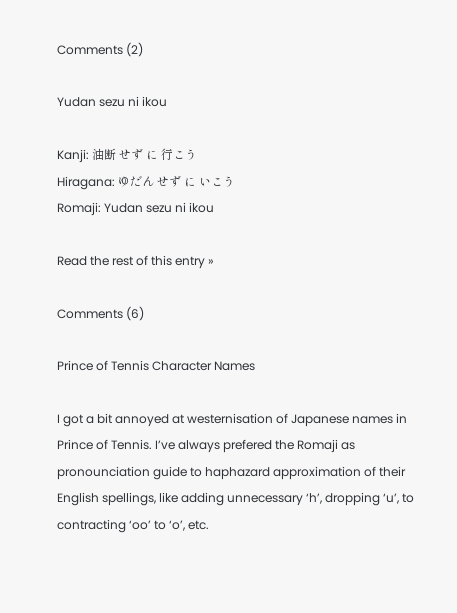Comments (2)

Yudan sezu ni ikou

Kanji: 油断 せず に 行こう
Hiragana: ゆだん せず に いこう
Romaji: Yudan sezu ni ikou

Read the rest of this entry »

Comments (6)

Prince of Tennis Character Names

I got a bit annoyed at westernisation of Japanese names in Prince of Tennis. I’ve always prefered the Romaji as pronounciation guide to haphazard approximation of their English spellings, like adding unnecessary ‘h’, dropping ‘u’, to contracting ‘oo’ to ‘o’, etc.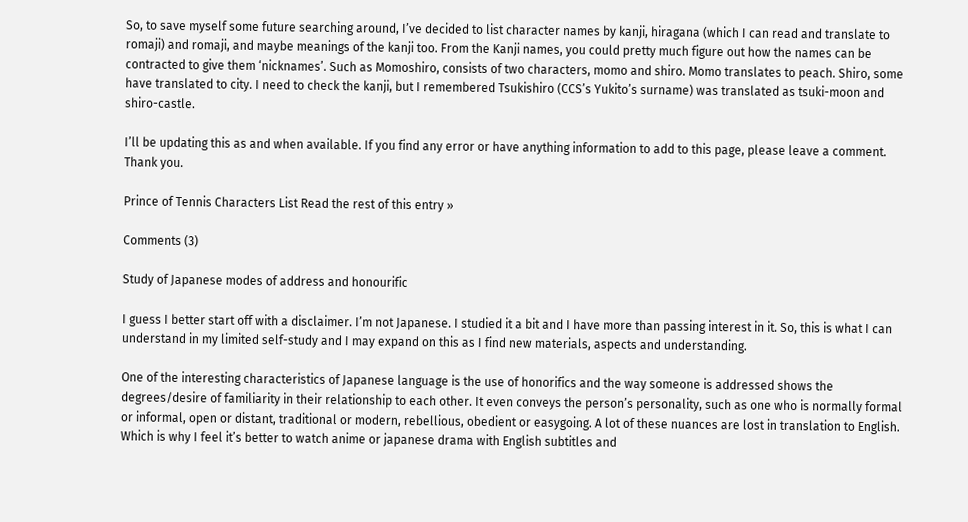So, to save myself some future searching around, I’ve decided to list character names by kanji, hiragana (which I can read and translate to romaji) and romaji, and maybe meanings of the kanji too. From the Kanji names, you could pretty much figure out how the names can be contracted to give them ‘nicknames’. Such as Momoshiro, consists of two characters, momo and shiro. Momo translates to peach. Shiro, some have translated to city. I need to check the kanji, but I remembered Tsukishiro (CCS’s Yukito’s surname) was translated as tsuki-moon and shiro-castle.

I’ll be updating this as and when available. If you find any error or have anything information to add to this page, please leave a comment. Thank you.

Prince of Tennis Characters List Read the rest of this entry »

Comments (3)

Study of Japanese modes of address and honourific

I guess I better start off with a disclaimer. I’m not Japanese. I studied it a bit and I have more than passing interest in it. So, this is what I can understand in my limited self-study and I may expand on this as I find new materials, aspects and understanding.

One of the interesting characteristics of Japanese language is the use of honorifics and the way someone is addressed shows the degrees/desire of familiarity in their relationship to each other. It even conveys the person’s personality, such as one who is normally formal or informal, open or distant, traditional or modern, rebellious, obedient or easygoing. A lot of these nuances are lost in translation to English. Which is why I feel it’s better to watch anime or japanese drama with English subtitles and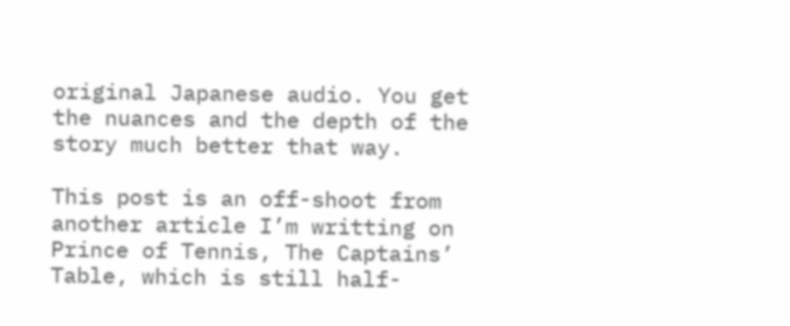original Japanese audio. You get the nuances and the depth of the story much better that way.

This post is an off-shoot from another article I’m writting on Prince of Tennis, The Captains’ Table, which is still half-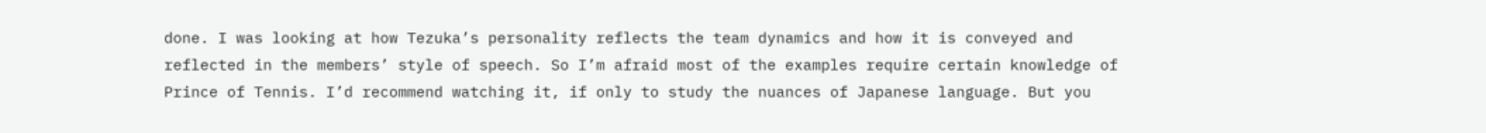done. I was looking at how Tezuka’s personality reflects the team dynamics and how it is conveyed and reflected in the members’ style of speech. So I’m afraid most of the examples require certain knowledge of Prince of Tennis. I’d recommend watching it, if only to study the nuances of Japanese language. But you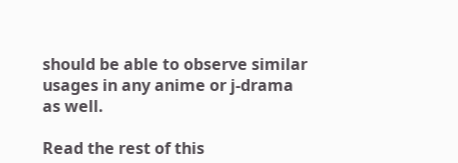should be able to observe similar usages in any anime or j-drama as well.

Read the rest of this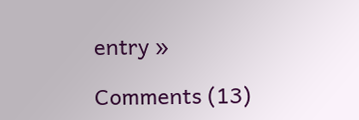entry »

Comments (13)